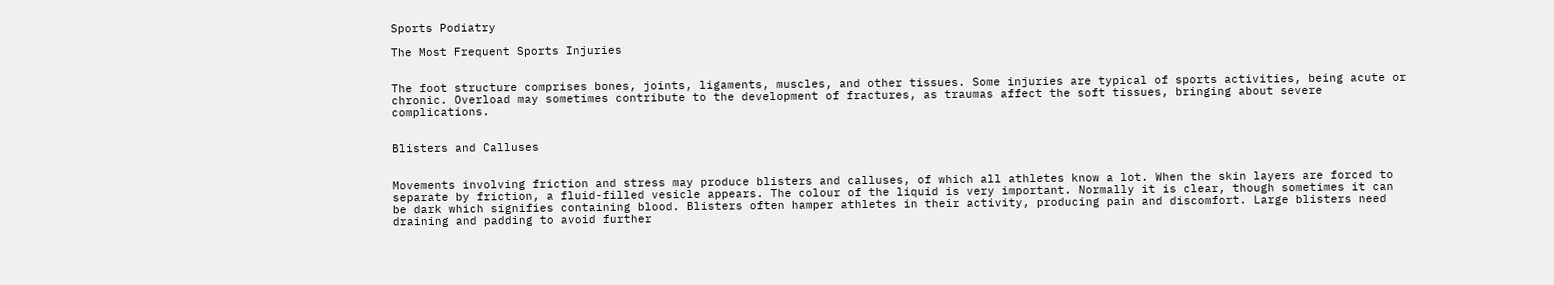Sports Podiatry

The Most Frequent Sports Injuries


The foot structure comprises bones, joints, ligaments, muscles, and other tissues. Some injuries are typical of sports activities, being acute or chronic. Overload may sometimes contribute to the development of fractures, as traumas affect the soft tissues, bringing about severe complications.


Blisters and Calluses


Movements involving friction and stress may produce blisters and calluses, of which all athletes know a lot. When the skin layers are forced to separate by friction, a fluid-filled vesicle appears. The colour of the liquid is very important. Normally it is clear, though sometimes it can be dark which signifies containing blood. Blisters often hamper athletes in their activity, producing pain and discomfort. Large blisters need draining and padding to avoid further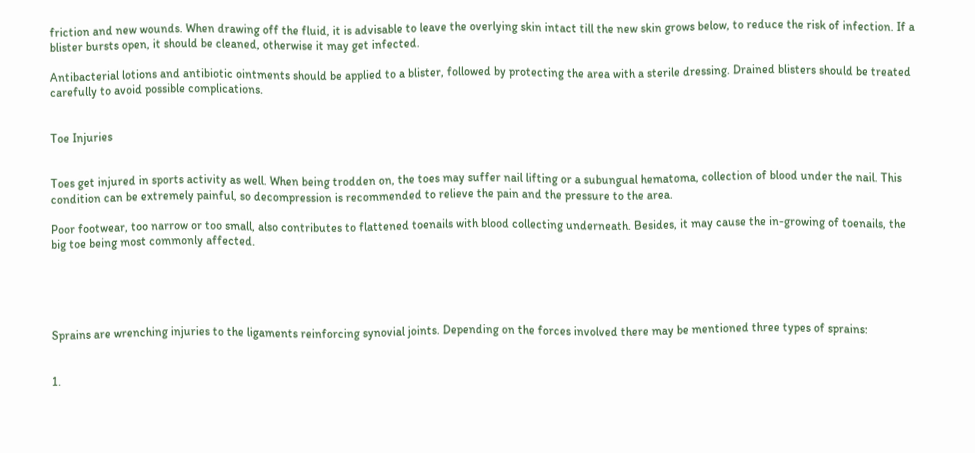friction and new wounds. When drawing off the fluid, it is advisable to leave the overlying skin intact till the new skin grows below, to reduce the risk of infection. If a blister bursts open, it should be cleaned, otherwise it may get infected.

Antibacterial lotions and antibiotic ointments should be applied to a blister, followed by protecting the area with a sterile dressing. Drained blisters should be treated carefully to avoid possible complications.


Toe Injuries


Toes get injured in sports activity as well. When being trodden on, the toes may suffer nail lifting or a subungual hematoma, collection of blood under the nail. This condition can be extremely painful, so decompression is recommended to relieve the pain and the pressure to the area.

Poor footwear, too narrow or too small, also contributes to flattened toenails with blood collecting underneath. Besides, it may cause the in-growing of toenails, the big toe being most commonly affected.





Sprains are wrenching injuries to the ligaments reinforcing synovial joints. Depending on the forces involved there may be mentioned three types of sprains:


1.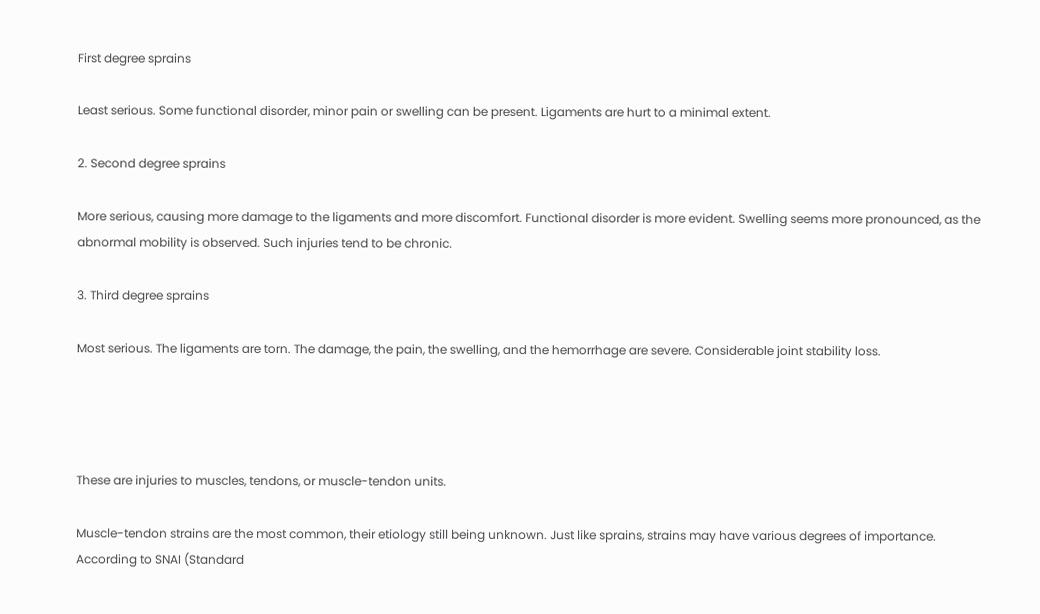First degree sprains

Least serious. Some functional disorder, minor pain or swelling can be present. Ligaments are hurt to a minimal extent.

2. Second degree sprains

More serious, causing more damage to the ligaments and more discomfort. Functional disorder is more evident. Swelling seems more pronounced, as the abnormal mobility is observed. Such injuries tend to be chronic.

3. Third degree sprains

Most serious. The ligaments are torn. The damage, the pain, the swelling, and the hemorrhage are severe. Considerable joint stability loss.




These are injuries to muscles, tendons, or muscle-tendon units.

Muscle-tendon strains are the most common, their etiology still being unknown. Just like sprains, strains may have various degrees of importance. According to SNAI (Standard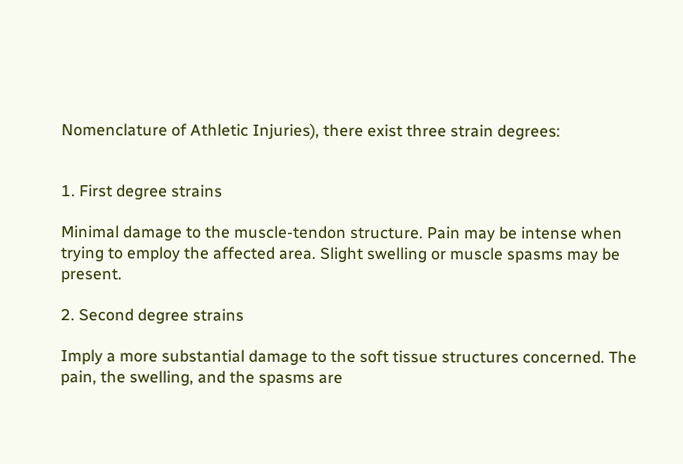Nomenclature of Athletic Injuries), there exist three strain degrees:


1. First degree strains

Minimal damage to the muscle-tendon structure. Pain may be intense when trying to employ the affected area. Slight swelling or muscle spasms may be present.

2. Second degree strains

Imply a more substantial damage to the soft tissue structures concerned. The pain, the swelling, and the spasms are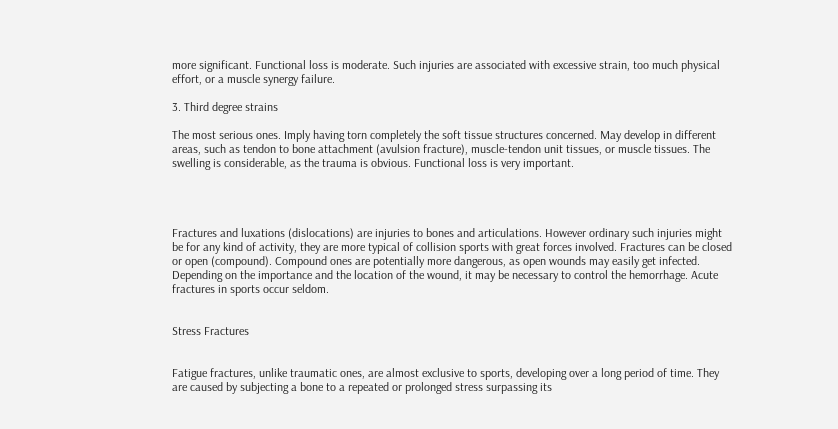more significant. Functional loss is moderate. Such injuries are associated with excessive strain, too much physical effort, or a muscle synergy failure.

3. Third degree strains

The most serious ones. Imply having torn completely the soft tissue structures concerned. May develop in different areas, such as tendon to bone attachment (avulsion fracture), muscle-tendon unit tissues, or muscle tissues. The swelling is considerable, as the trauma is obvious. Functional loss is very important.




Fractures and luxations (dislocations) are injuries to bones and articulations. However ordinary such injuries might be for any kind of activity, they are more typical of collision sports with great forces involved. Fractures can be closed or open (compound). Compound ones are potentially more dangerous, as open wounds may easily get infected. Depending on the importance and the location of the wound, it may be necessary to control the hemorrhage. Acute fractures in sports occur seldom.


Stress Fractures


Fatigue fractures, unlike traumatic ones, are almost exclusive to sports, developing over a long period of time. They are caused by subjecting a bone to a repeated or prolonged stress surpassing its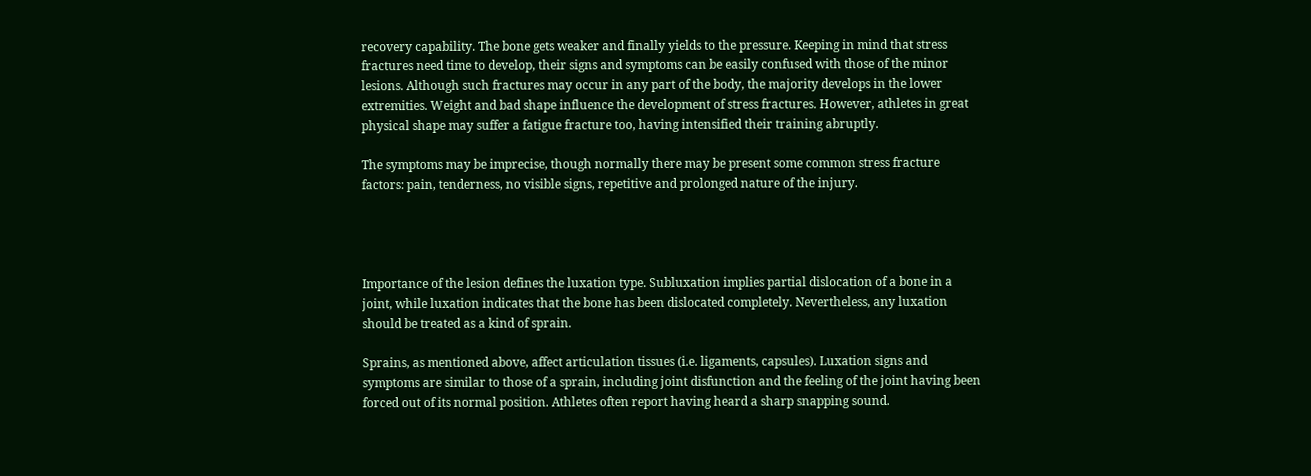recovery capability. The bone gets weaker and finally yields to the pressure. Keeping in mind that stress fractures need time to develop, their signs and symptoms can be easily confused with those of the minor lesions. Although such fractures may occur in any part of the body, the majority develops in the lower extremities. Weight and bad shape influence the development of stress fractures. However, athletes in great physical shape may suffer a fatigue fracture too, having intensified their training abruptly.

The symptoms may be imprecise, though normally there may be present some common stress fracture factors: pain, tenderness, no visible signs, repetitive and prolonged nature of the injury.




Importance of the lesion defines the luxation type. Subluxation implies partial dislocation of a bone in a joint, while luxation indicates that the bone has been dislocated completely. Nevertheless, any luxation should be treated as a kind of sprain.

Sprains, as mentioned above, affect articulation tissues (i.e. ligaments, capsules). Luxation signs and symptoms are similar to those of a sprain, including joint disfunction and the feeling of the joint having been forced out of its normal position. Athletes often report having heard a sharp snapping sound.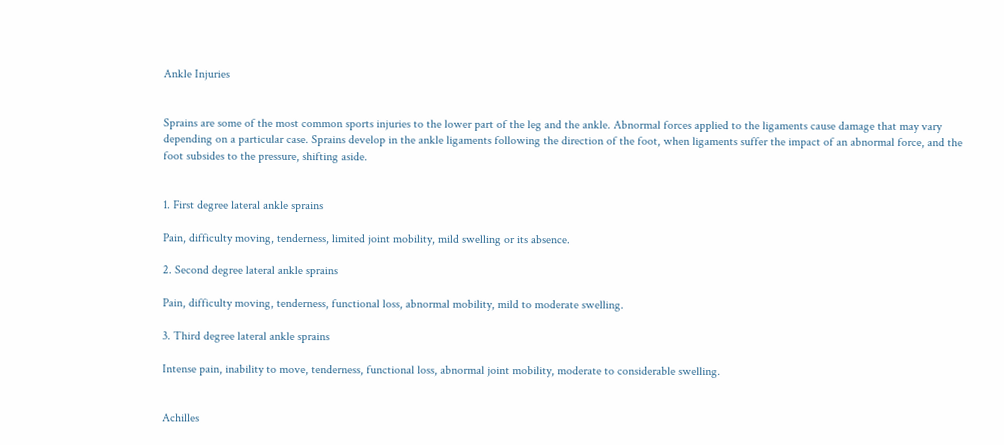Ankle Injuries


Sprains are some of the most common sports injuries to the lower part of the leg and the ankle. Abnormal forces applied to the ligaments cause damage that may vary depending on a particular case. Sprains develop in the ankle ligaments following the direction of the foot, when ligaments suffer the impact of an abnormal force, and the foot subsides to the pressure, shifting aside.


1. First degree lateral ankle sprains

Pain, difficulty moving, tenderness, limited joint mobility, mild swelling or its absence.

2. Second degree lateral ankle sprains

Pain, difficulty moving, tenderness, functional loss, abnormal mobility, mild to moderate swelling.

3. Third degree lateral ankle sprains

Intense pain, inability to move, tenderness, functional loss, abnormal joint mobility, moderate to considerable swelling.


Achilles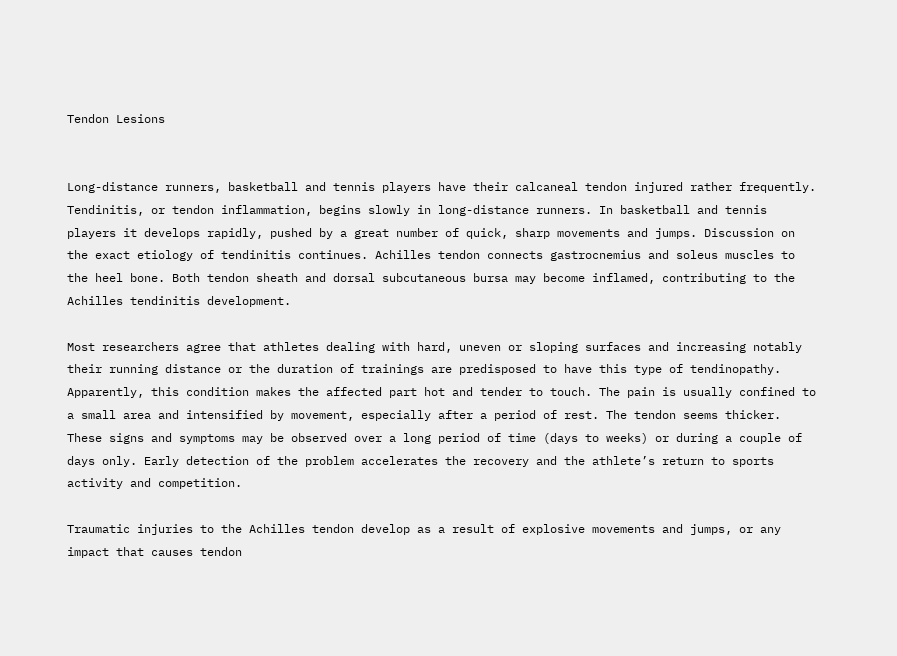Tendon Lesions


Long-distance runners, basketball and tennis players have their calcaneal tendon injured rather frequently. Tendinitis, or tendon inflammation, begins slowly in long-distance runners. In basketball and tennis players it develops rapidly, pushed by a great number of quick, sharp movements and jumps. Discussion on the exact etiology of tendinitis continues. Achilles tendon connects gastrocnemius and soleus muscles to the heel bone. Both tendon sheath and dorsal subcutaneous bursa may become inflamed, contributing to the Achilles tendinitis development.

Most researchers agree that athletes dealing with hard, uneven or sloping surfaces and increasing notably their running distance or the duration of trainings are predisposed to have this type of tendinopathy. Apparently, this condition makes the affected part hot and tender to touch. The pain is usually confined to a small area and intensified by movement, especially after a period of rest. The tendon seems thicker. These signs and symptoms may be observed over a long period of time (days to weeks) or during a couple of days only. Early detection of the problem accelerates the recovery and the athlete’s return to sports activity and competition.

Traumatic injuries to the Achilles tendon develop as a result of explosive movements and jumps, or any impact that causes tendon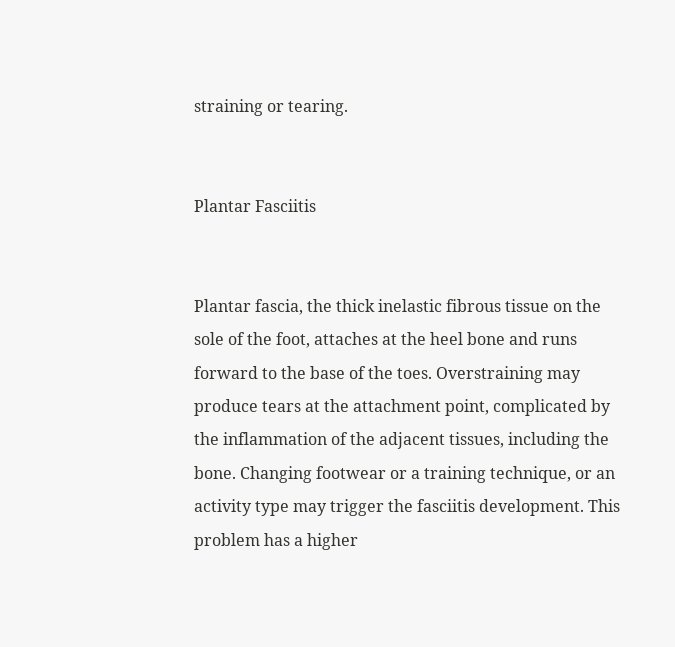straining or tearing.


Plantar Fasciitis


Plantar fascia, the thick inelastic fibrous tissue on the sole of the foot, attaches at the heel bone and runs forward to the base of the toes. Overstraining may produce tears at the attachment point, complicated by the inflammation of the adjacent tissues, including the bone. Changing footwear or a training technique, or an activity type may trigger the fasciitis development. This problem has a higher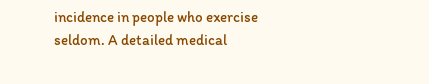incidence in people who exercise seldom. A detailed medical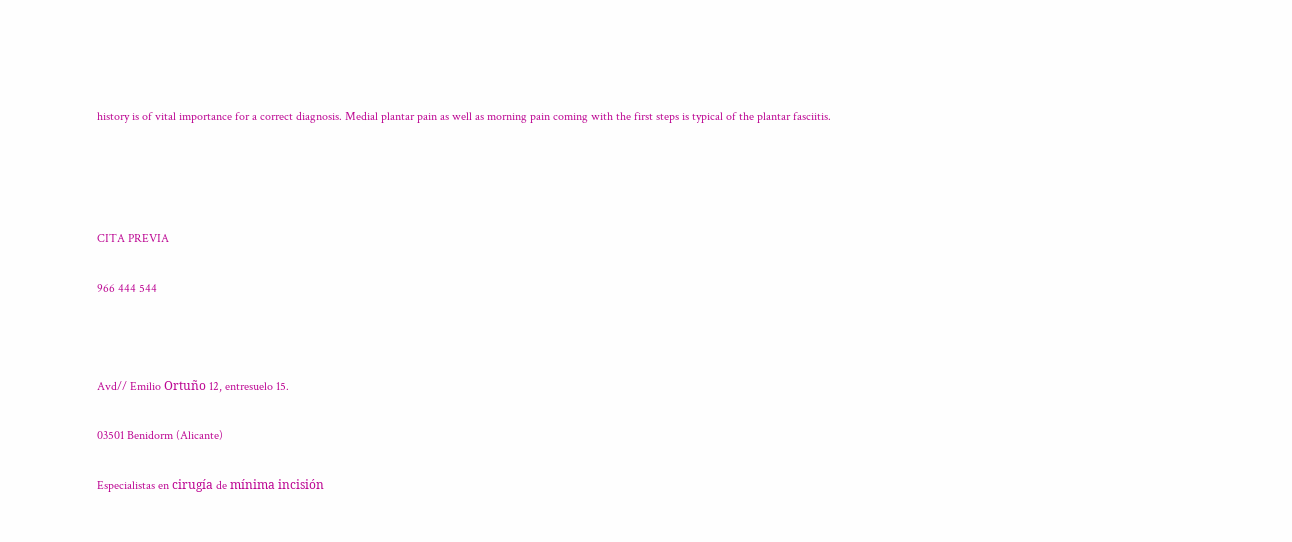history is of vital importance for a correct diagnosis. Medial plantar pain as well as morning pain coming with the first steps is typical of the plantar fasciitis.




CITA PREVIA

966 444 544



Avd// Emilio Ortuño 12, entresuelo 15.

03501 Benidorm (Alicante)

Especialistas en cirugía de mínima incisión